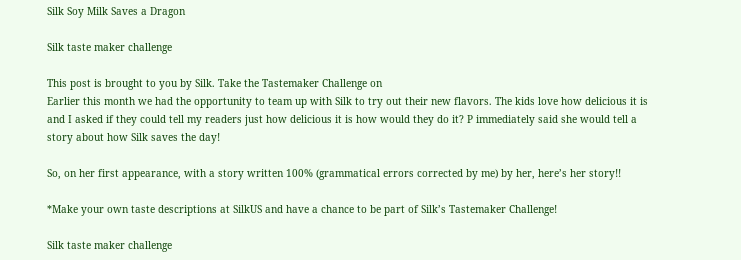Silk Soy Milk Saves a Dragon

Silk taste maker challenge

This post is brought to you by Silk. Take the Tastemaker Challenge on
Earlier this month we had the opportunity to team up with Silk to try out their new flavors. The kids love how delicious it is and I asked if they could tell my readers just how delicious it is how would they do it? P immediately said she would tell a story about how Silk saves the day!

So, on her first appearance, with a story written 100% (grammatical errors corrected by me) by her, here’s her story!!

*Make your own taste descriptions at SilkUS and have a chance to be part of Silk’s Tastemaker Challenge!

Silk taste maker challenge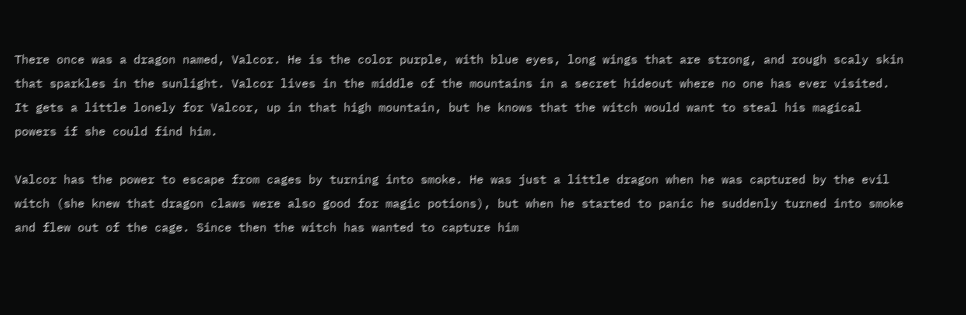There once was a dragon named, Valcor. He is the color purple, with blue eyes, long wings that are strong, and rough scaly skin that sparkles in the sunlight. Valcor lives in the middle of the mountains in a secret hideout where no one has ever visited. It gets a little lonely for Valcor, up in that high mountain, but he knows that the witch would want to steal his magical powers if she could find him.

Valcor has the power to escape from cages by turning into smoke. He was just a little dragon when he was captured by the evil witch (she knew that dragon claws were also good for magic potions), but when he started to panic he suddenly turned into smoke and flew out of the cage. Since then the witch has wanted to capture him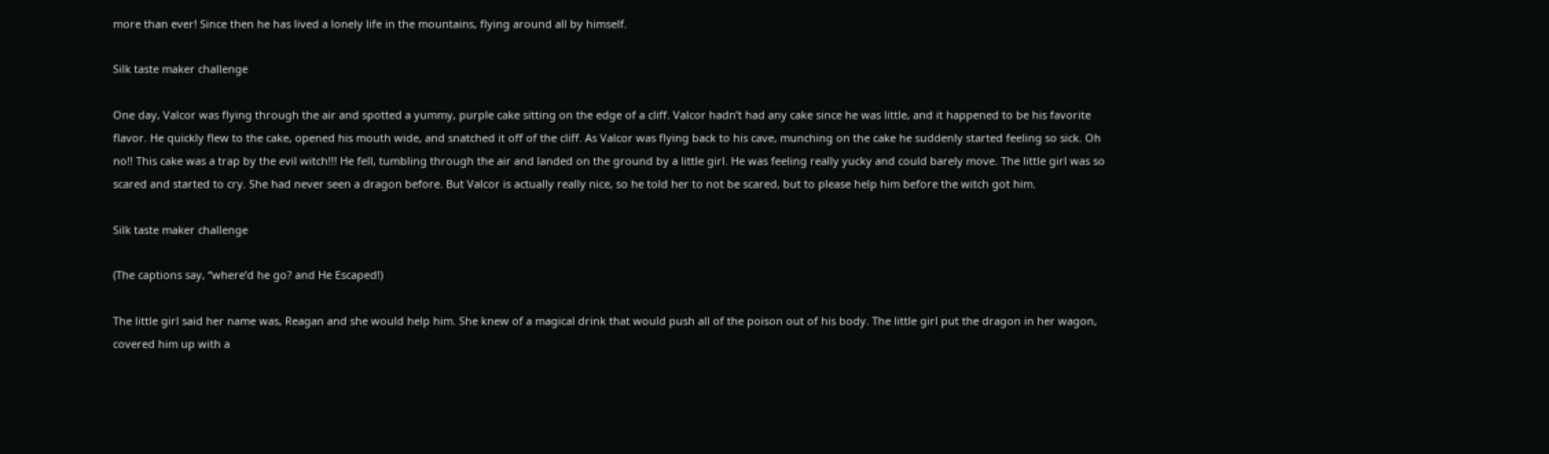more than ever! Since then he has lived a lonely life in the mountains, flying around all by himself.

Silk taste maker challenge

One day, Valcor was flying through the air and spotted a yummy, purple cake sitting on the edge of a cliff. Valcor hadn’t had any cake since he was little, and it happened to be his favorite flavor. He quickly flew to the cake, opened his mouth wide, and snatched it off of the cliff. As Valcor was flying back to his cave, munching on the cake he suddenly started feeling so sick. Oh no!! This cake was a trap by the evil witch!!! He fell, tumbling through the air and landed on the ground by a little girl. He was feeling really yucky and could barely move. The little girl was so scared and started to cry. She had never seen a dragon before. But Valcor is actually really nice, so he told her to not be scared, but to please help him before the witch got him.

Silk taste maker challenge

(The captions say, “where’d he go? and He Escaped!)

The little girl said her name was, Reagan and she would help him. She knew of a magical drink that would push all of the poison out of his body. The little girl put the dragon in her wagon, covered him up with a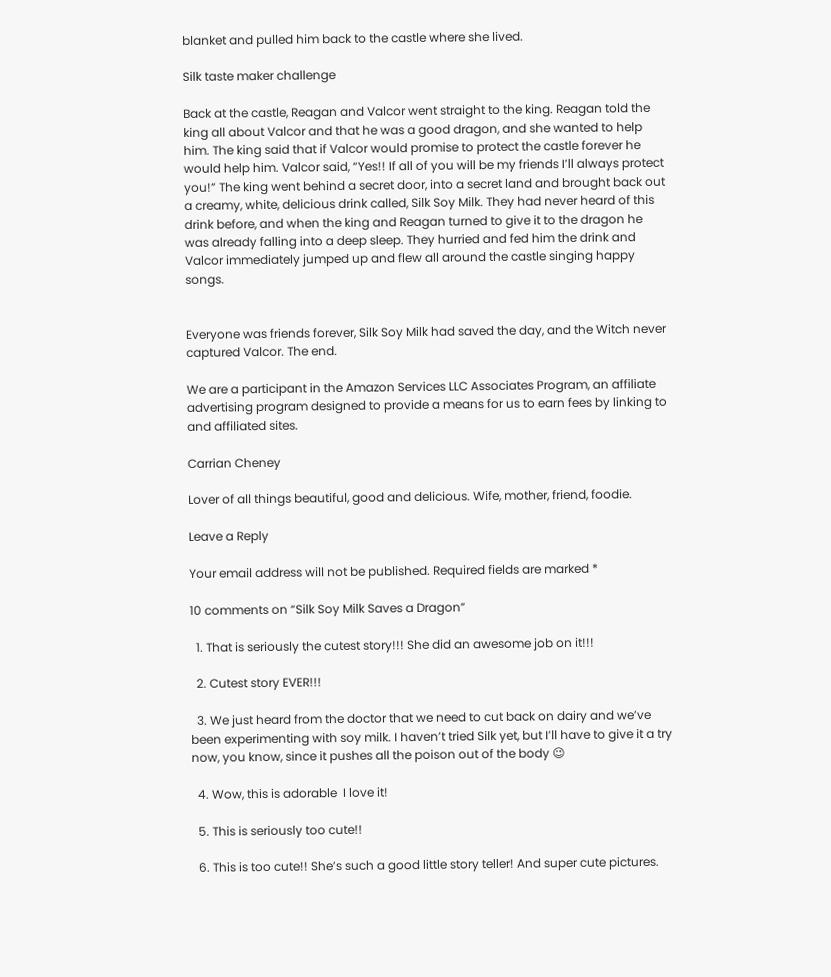blanket and pulled him back to the castle where she lived.

Silk taste maker challenge

Back at the castle, Reagan and Valcor went straight to the king. Reagan told the king all about Valcor and that he was a good dragon, and she wanted to help him. The king said that if Valcor would promise to protect the castle forever he would help him. Valcor said, “Yes!! If all of you will be my friends I’ll always protect you!” The king went behind a secret door, into a secret land and brought back out a creamy, white, delicious drink called, Silk Soy Milk. They had never heard of this drink before, and when the king and Reagan turned to give it to the dragon he was already falling into a deep sleep. They hurried and fed him the drink and Valcor immediately jumped up and flew all around the castle singing happy songs.


Everyone was friends forever, Silk Soy Milk had saved the day, and the Witch never captured Valcor. The end.

We are a participant in the Amazon Services LLC Associates Program, an affiliate advertising program designed to provide a means for us to earn fees by linking to and affiliated sites.

Carrian Cheney

Lover of all things beautiful, good and delicious. Wife, mother, friend, foodie.

Leave a Reply

Your email address will not be published. Required fields are marked *

10 comments on “Silk Soy Milk Saves a Dragon”

  1. That is seriously the cutest story!!! She did an awesome job on it!!!

  2. Cutest story EVER!!!

  3. We just heard from the doctor that we need to cut back on dairy and we’ve been experimenting with soy milk. I haven’t tried Silk yet, but I’ll have to give it a try now, you know, since it pushes all the poison out of the body 😉

  4. Wow, this is adorable  I love it!

  5. This is seriously too cute!!

  6. This is too cute!! She’s such a good little story teller! And super cute pictures.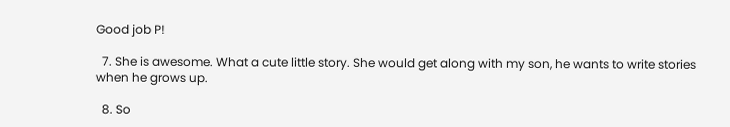Good job P!

  7. She is awesome. What a cute little story. She would get along with my son, he wants to write stories when he grows up.

  8. So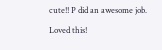cute!! P did an awesome job. Loved this!